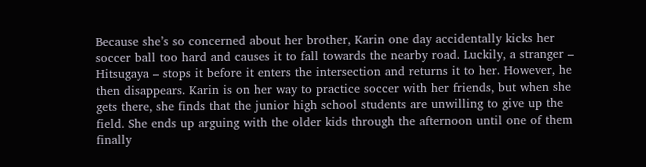Because she’s so concerned about her brother, Karin one day accidentally kicks her soccer ball too hard and causes it to fall towards the nearby road. Luckily, a stranger – Hitsugaya – stops it before it enters the intersection and returns it to her. However, he then disappears. Karin is on her way to practice soccer with her friends, but when she gets there, she finds that the junior high school students are unwilling to give up the field. She ends up arguing with the older kids through the afternoon until one of them finally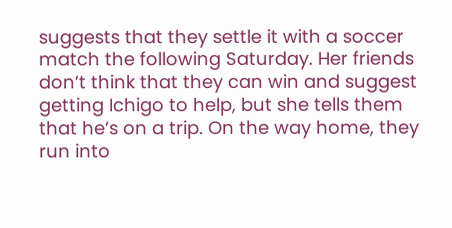suggests that they settle it with a soccer match the following Saturday. Her friends don’t think that they can win and suggest getting Ichigo to help, but she tells them that he’s on a trip. On the way home, they run into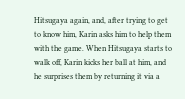Hitsugaya again, and, after trying to get to know him, Karin asks him to help them with the game. When Hitsugaya starts to walk off, Karin kicks her ball at him, and he surprises them by returning it via a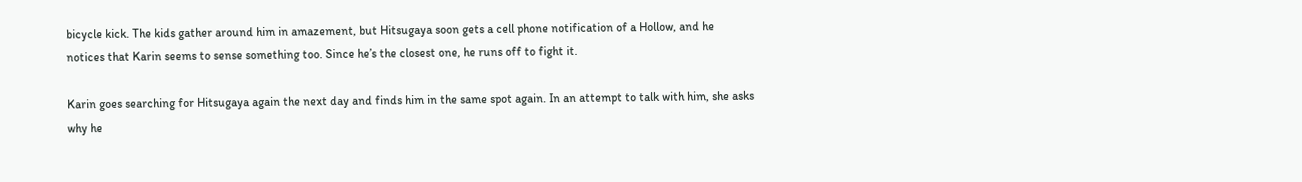bicycle kick. The kids gather around him in amazement, but Hitsugaya soon gets a cell phone notification of a Hollow, and he notices that Karin seems to sense something too. Since he’s the closest one, he runs off to fight it.

Karin goes searching for Hitsugaya again the next day and finds him in the same spot again. In an attempt to talk with him, she asks why he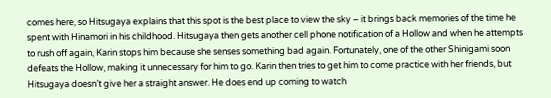comes here, so Hitsugaya explains that this spot is the best place to view the sky – it brings back memories of the time he spent with Hinamori in his childhood. Hitsugaya then gets another cell phone notification of a Hollow and when he attempts to rush off again, Karin stops him because she senses something bad again. Fortunately, one of the other Shinigami soon defeats the Hollow, making it unnecessary for him to go. Karin then tries to get him to come practice with her friends, but Hitsugaya doesn’t give her a straight answer. He does end up coming to watch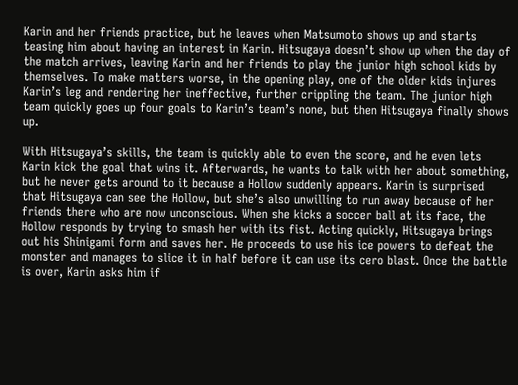Karin and her friends practice, but he leaves when Matsumoto shows up and starts teasing him about having an interest in Karin. Hitsugaya doesn’t show up when the day of the match arrives, leaving Karin and her friends to play the junior high school kids by themselves. To make matters worse, in the opening play, one of the older kids injures Karin’s leg and rendering her ineffective, further crippling the team. The junior high team quickly goes up four goals to Karin’s team’s none, but then Hitsugaya finally shows up.

With Hitsugaya’s skills, the team is quickly able to even the score, and he even lets Karin kick the goal that wins it. Afterwards, he wants to talk with her about something, but he never gets around to it because a Hollow suddenly appears. Karin is surprised that Hitsugaya can see the Hollow, but she’s also unwilling to run away because of her friends there who are now unconscious. When she kicks a soccer ball at its face, the Hollow responds by trying to smash her with its fist. Acting quickly, Hitsugaya brings out his Shinigami form and saves her. He proceeds to use his ice powers to defeat the monster and manages to slice it in half before it can use its cero blast. Once the battle is over, Karin asks him if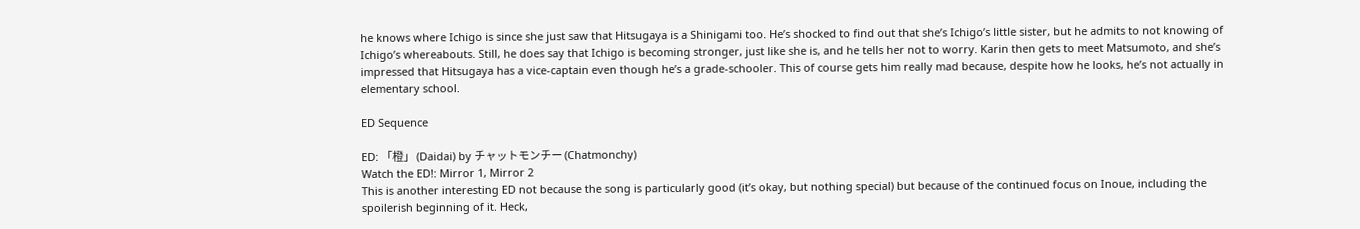he knows where Ichigo is since she just saw that Hitsugaya is a Shinigami too. He’s shocked to find out that she’s Ichigo’s little sister, but he admits to not knowing of Ichigo’s whereabouts. Still, he does say that Ichigo is becoming stronger, just like she is, and he tells her not to worry. Karin then gets to meet Matsumoto, and she’s impressed that Hitsugaya has a vice-captain even though he’s a grade-schooler. This of course gets him really mad because, despite how he looks, he’s not actually in elementary school.

ED Sequence

ED: 「橙」 (Daidai) by チャットモンチー (Chatmonchy)
Watch the ED!: Mirror 1, Mirror 2
This is another interesting ED not because the song is particularly good (it’s okay, but nothing special) but because of the continued focus on Inoue, including the spoilerish beginning of it. Heck,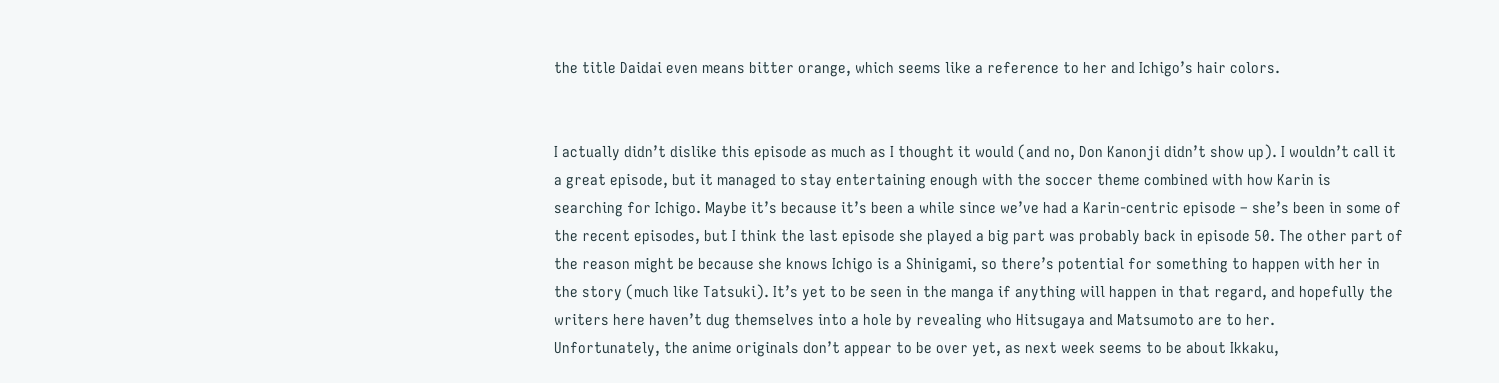the title Daidai even means bitter orange, which seems like a reference to her and Ichigo’s hair colors.


I actually didn’t dislike this episode as much as I thought it would (and no, Don Kanonji didn’t show up). I wouldn’t call it a great episode, but it managed to stay entertaining enough with the soccer theme combined with how Karin is searching for Ichigo. Maybe it’s because it’s been a while since we’ve had a Karin-centric episode – she’s been in some of the recent episodes, but I think the last episode she played a big part was probably back in episode 50. The other part of the reason might be because she knows Ichigo is a Shinigami, so there’s potential for something to happen with her in the story (much like Tatsuki). It’s yet to be seen in the manga if anything will happen in that regard, and hopefully the writers here haven’t dug themselves into a hole by revealing who Hitsugaya and Matsumoto are to her.
Unfortunately, the anime originals don’t appear to be over yet, as next week seems to be about Ikkaku,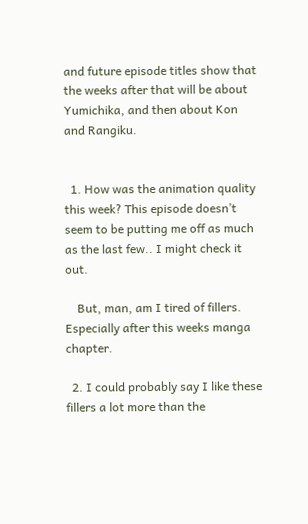and future episode titles show that the weeks after that will be about Yumichika, and then about Kon and Rangiku.


  1. How was the animation quality this week? This episode doesn’t seem to be putting me off as much as the last few.. I might check it out.

    But, man, am I tired of fillers. Especially after this weeks manga chapter.

  2. I could probably say I like these fillers a lot more than the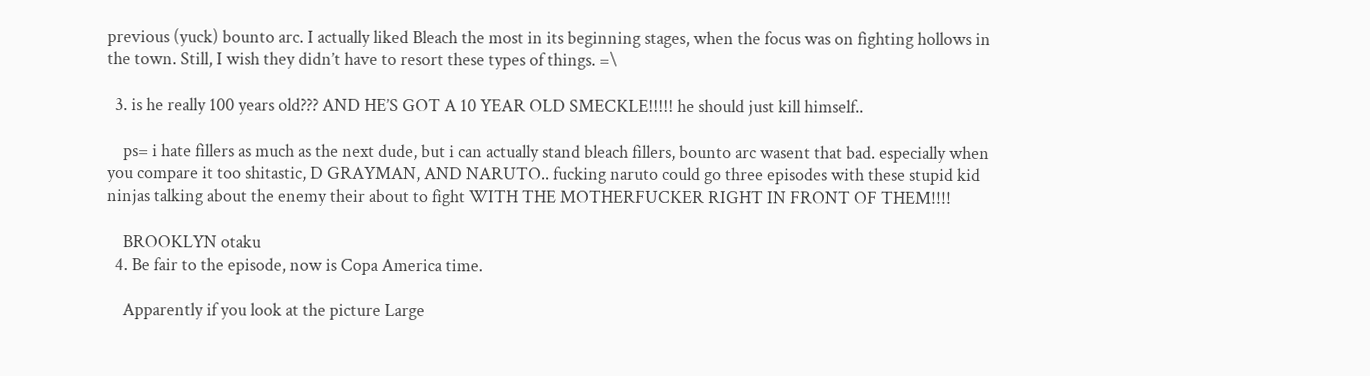previous (yuck) bounto arc. I actually liked Bleach the most in its beginning stages, when the focus was on fighting hollows in the town. Still, I wish they didn’t have to resort these types of things. =\

  3. is he really 100 years old??? AND HE’S GOT A 10 YEAR OLD SMECKLE!!!!! he should just kill himself..

    ps= i hate fillers as much as the next dude, but i can actually stand bleach fillers, bounto arc wasent that bad. especially when you compare it too shitastic, D GRAYMAN, AND NARUTO.. fucking naruto could go three episodes with these stupid kid ninjas talking about the enemy their about to fight WITH THE MOTHERFUCKER RIGHT IN FRONT OF THEM!!!!

    BROOKLYN otaku
  4. Be fair to the episode, now is Copa America time.

    Apparently if you look at the picture Large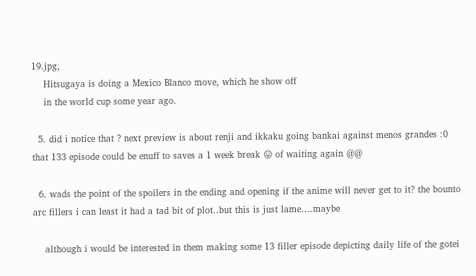19.jpg,
    Hitsugaya is doing a Mexico Blanco move, which he show off
    in the world cup some year ago.

  5. did i notice that ? next preview is about renji and ikkaku going bankai against menos grandes :0 that 133 episode could be enuff to saves a 1 week break 😛 of waiting again @@

  6. wads the point of the spoilers in the ending and opening if the anime will never get to it? the bounto arc fillers i can least it had a tad bit of plot..but this is just lame….maybe

    although i would be interested in them making some 13 filler episode depicting daily life of the gotei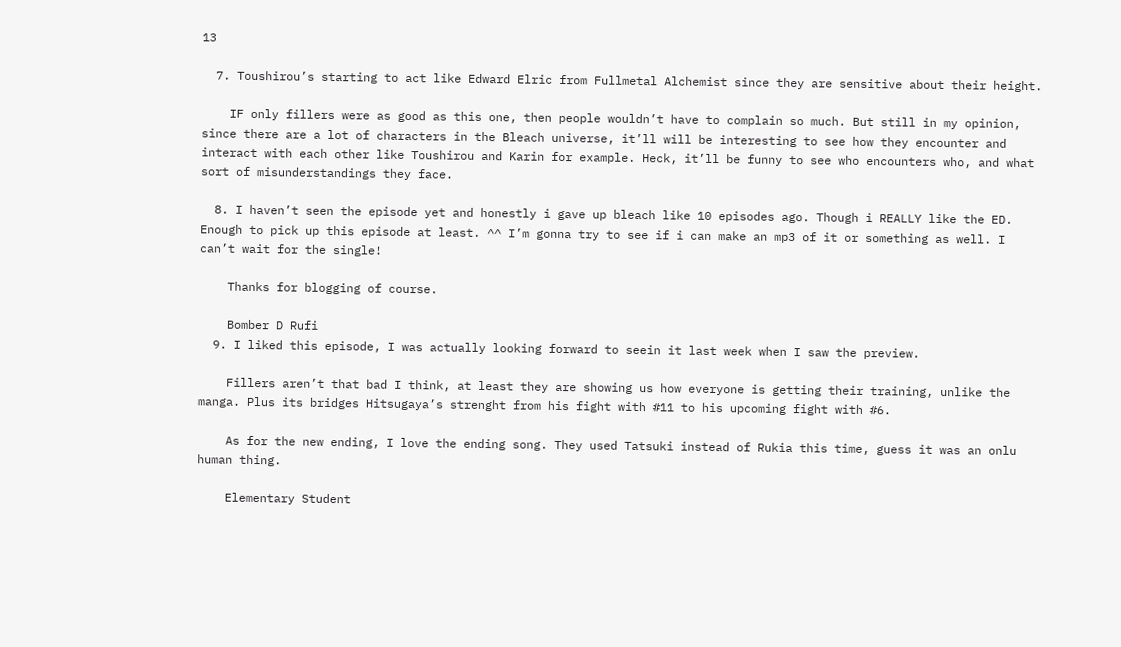13

  7. Toushirou’s starting to act like Edward Elric from Fullmetal Alchemist since they are sensitive about their height.

    IF only fillers were as good as this one, then people wouldn’t have to complain so much. But still in my opinion, since there are a lot of characters in the Bleach universe, it’ll will be interesting to see how they encounter and interact with each other like Toushirou and Karin for example. Heck, it’ll be funny to see who encounters who, and what sort of misunderstandings they face.

  8. I haven’t seen the episode yet and honestly i gave up bleach like 10 episodes ago. Though i REALLY like the ED. Enough to pick up this episode at least. ^^ I’m gonna try to see if i can make an mp3 of it or something as well. I can’t wait for the single!

    Thanks for blogging of course.

    Bomber D Rufi
  9. I liked this episode, I was actually looking forward to seein it last week when I saw the preview.

    Fillers aren’t that bad I think, at least they are showing us how everyone is getting their training, unlike the manga. Plus its bridges Hitsugaya’s strenght from his fight with #11 to his upcoming fight with #6.

    As for the new ending, I love the ending song. They used Tatsuki instead of Rukia this time, guess it was an onlu human thing.

    Elementary Student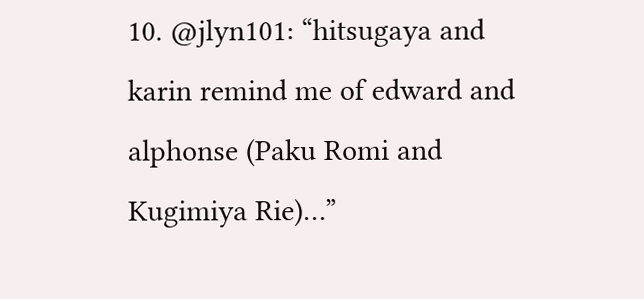10. @jlyn101: “hitsugaya and karin remind me of edward and alphonse (Paku Romi and Kugimiya Rie)…”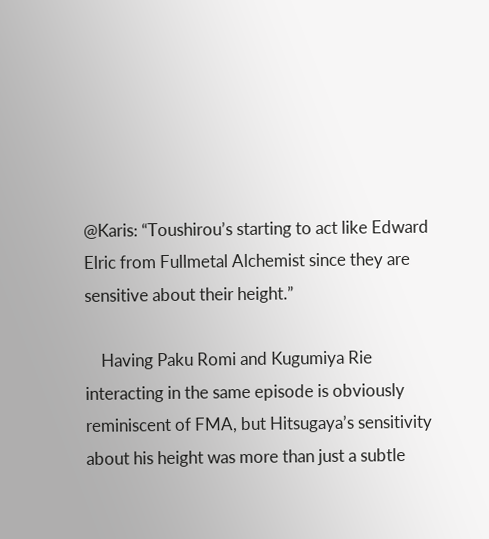@Karis: “Toushirou’s starting to act like Edward Elric from Fullmetal Alchemist since they are sensitive about their height.”

    Having Paku Romi and Kugumiya Rie interacting in the same episode is obviously reminiscent of FMA, but Hitsugaya’s sensitivity about his height was more than just a subtle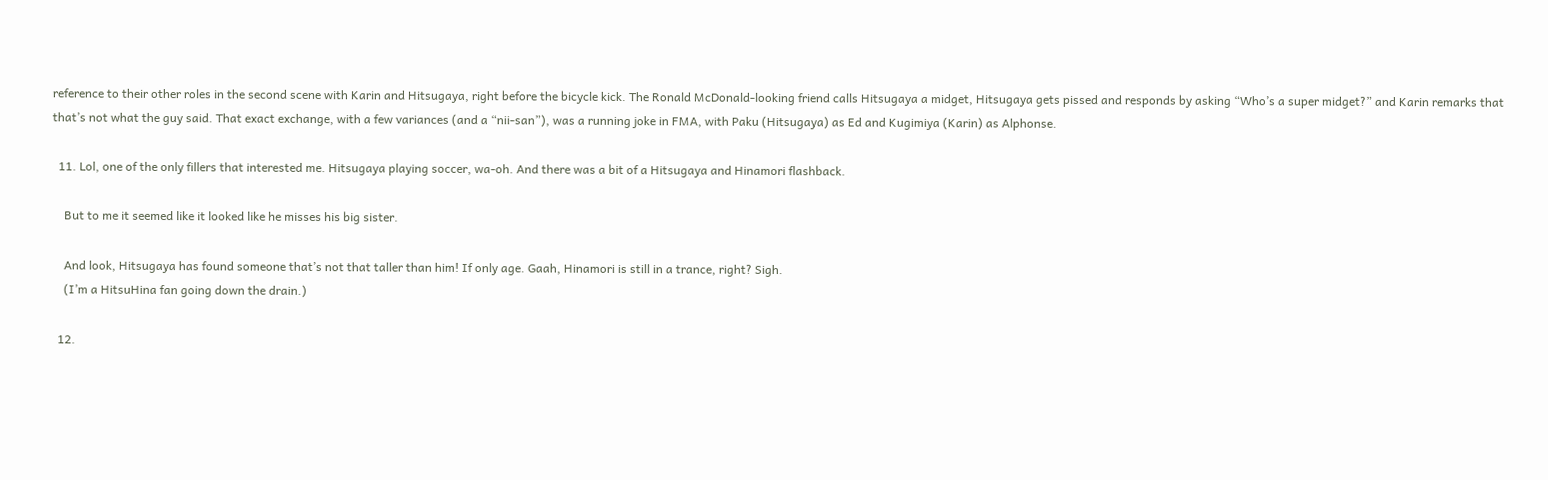reference to their other roles in the second scene with Karin and Hitsugaya, right before the bicycle kick. The Ronald McDonald-looking friend calls Hitsugaya a midget, Hitsugaya gets pissed and responds by asking “Who’s a super midget?” and Karin remarks that that’s not what the guy said. That exact exchange, with a few variances (and a “nii-san”), was a running joke in FMA, with Paku (Hitsugaya) as Ed and Kugimiya (Karin) as Alphonse.

  11. Lol, one of the only fillers that interested me. Hitsugaya playing soccer, wa-oh. And there was a bit of a Hitsugaya and Hinamori flashback.

    But to me it seemed like it looked like he misses his big sister.

    And look, Hitsugaya has found someone that’s not that taller than him! If only age. Gaah, Hinamori is still in a trance, right? Sigh.
    (I’m a HitsuHina fan going down the drain.)

  12.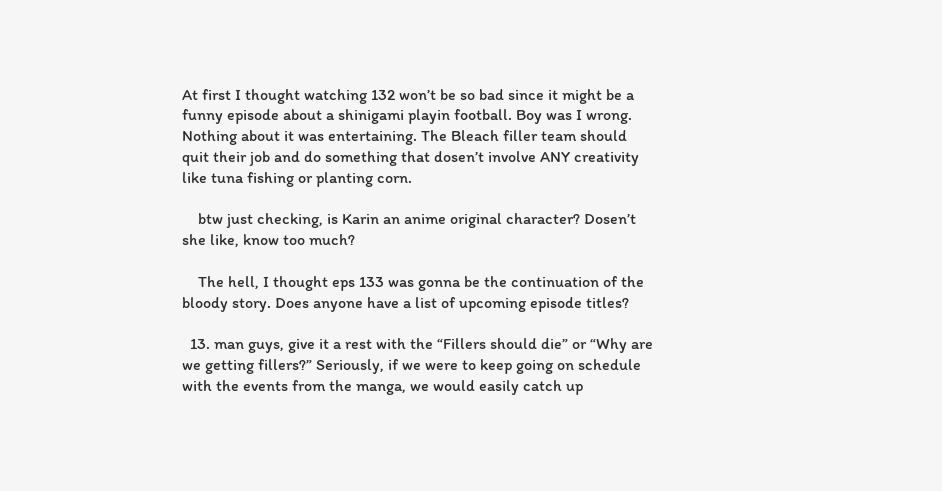At first I thought watching 132 won’t be so bad since it might be a funny episode about a shinigami playin football. Boy was I wrong. Nothing about it was entertaining. The Bleach filler team should quit their job and do something that dosen’t involve ANY creativity like tuna fishing or planting corn.

    btw just checking, is Karin an anime original character? Dosen’t she like, know too much?

    The hell, I thought eps 133 was gonna be the continuation of the bloody story. Does anyone have a list of upcoming episode titles?

  13. man guys, give it a rest with the “Fillers should die” or “Why are we getting fillers?” Seriously, if we were to keep going on schedule with the events from the manga, we would easily catch up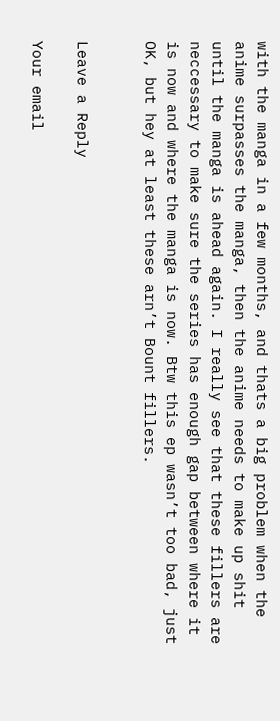with the manga in a few months, and thats a big problem when the anime surpasses the manga, then the anime needs to make up shit until the manga is ahead again. I really see that these fillers are neccessary to make sure the series has enough gap between where it is now and where the manga is now. Btw this ep wasn’t too bad, just OK, but hey at least these arn’t Bount fillers.


Leave a Reply

Your email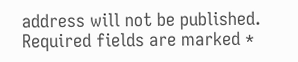address will not be published. Required fields are marked *